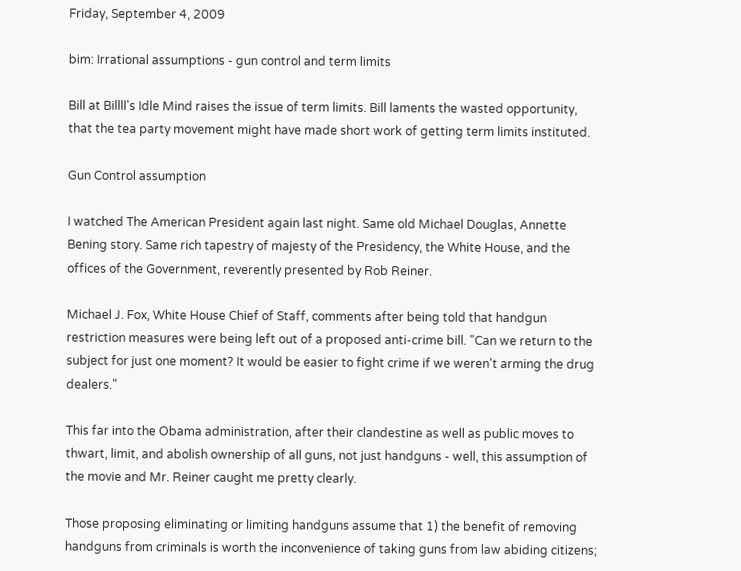Friday, September 4, 2009

bim: Irrational assumptions - gun control and term limits

Bill at Billll's Idle Mind raises the issue of term limits. Bill laments the wasted opportunity, that the tea party movement might have made short work of getting term limits instituted.

Gun Control assumption

I watched The American President again last night. Same old Michael Douglas, Annette Bening story. Same rich tapestry of majesty of the Presidency, the White House, and the offices of the Government, reverently presented by Rob Reiner.

Michael J. Fox, White House Chief of Staff, comments after being told that handgun restriction measures were being left out of a proposed anti-crime bill. "Can we return to the subject for just one moment? It would be easier to fight crime if we weren't arming the drug dealers."

This far into the Obama administration, after their clandestine as well as public moves to thwart, limit, and abolish ownership of all guns, not just handguns - well, this assumption of the movie and Mr. Reiner caught me pretty clearly.

Those proposing eliminating or limiting handguns assume that 1) the benefit of removing handguns from criminals is worth the inconvenience of taking guns from law abiding citizens;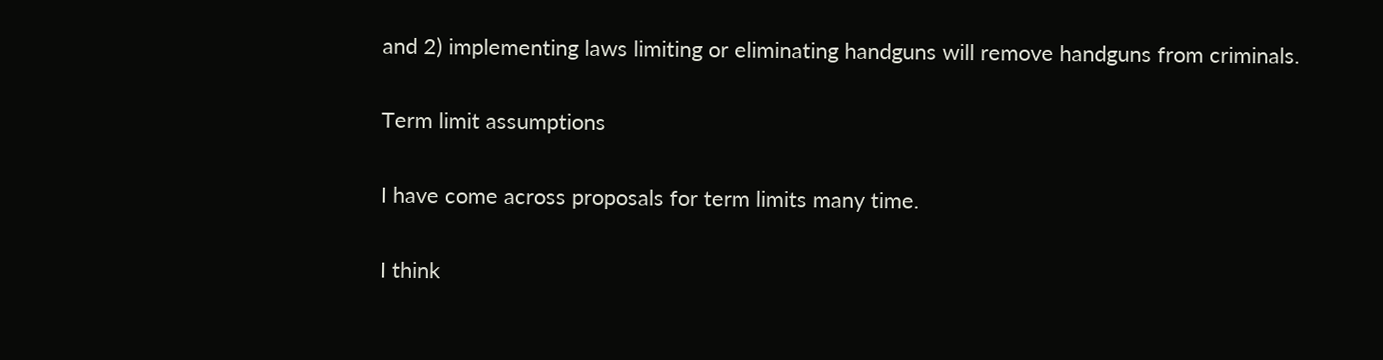and 2) implementing laws limiting or eliminating handguns will remove handguns from criminals.

Term limit assumptions

I have come across proposals for term limits many time.

I think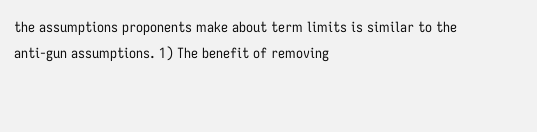the assumptions proponents make about term limits is similar to the anti-gun assumptions. 1) The benefit of removing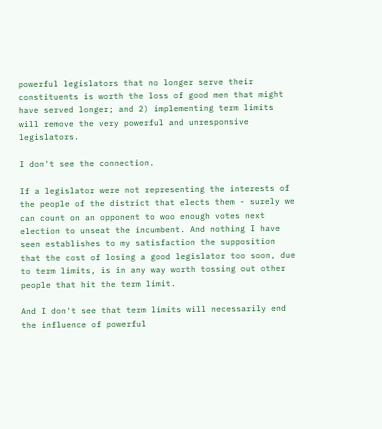powerful legislators that no longer serve their constituents is worth the loss of good men that might have served longer; and 2) implementing term limits will remove the very powerful and unresponsive legislators.

I don't see the connection.

If a legislator were not representing the interests of the people of the district that elects them - surely we can count on an opponent to woo enough votes next election to unseat the incumbent. And nothing I have seen establishes to my satisfaction the supposition that the cost of losing a good legislator too soon, due to term limits, is in any way worth tossing out other people that hit the term limit.

And I don't see that term limits will necessarily end the influence of powerful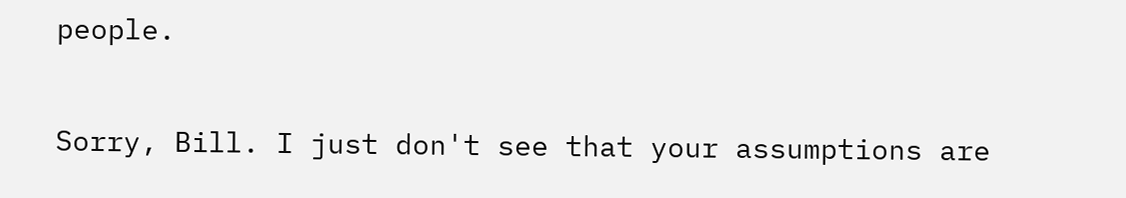people.

Sorry, Bill. I just don't see that your assumptions are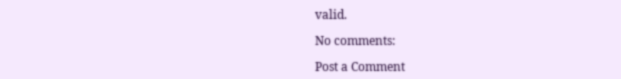valid.

No comments:

Post a Comment